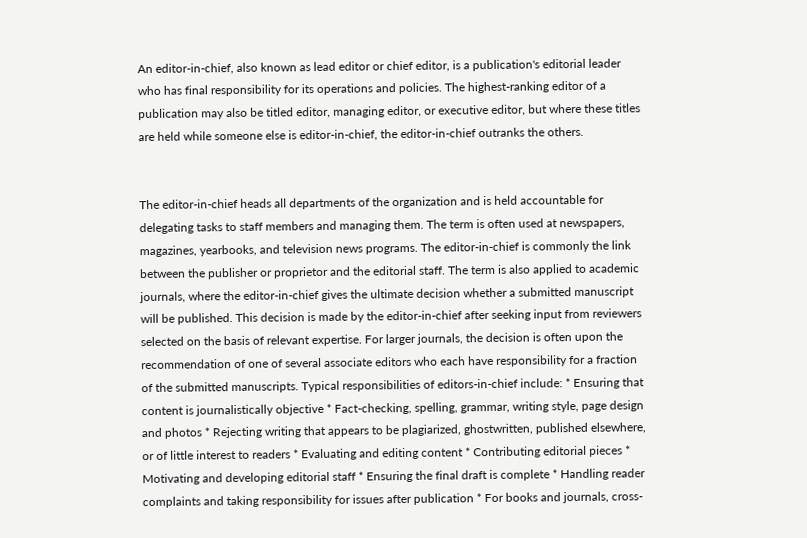An editor-in-chief, also known as lead editor or chief editor, is a publication's editorial leader who has final responsibility for its operations and policies. The highest-ranking editor of a publication may also be titled editor, managing editor, or executive editor, but where these titles are held while someone else is editor-in-chief, the editor-in-chief outranks the others.


The editor-in-chief heads all departments of the organization and is held accountable for delegating tasks to staff members and managing them. The term is often used at newspapers, magazines, yearbooks, and television news programs. The editor-in-chief is commonly the link between the publisher or proprietor and the editorial staff. The term is also applied to academic journals, where the editor-in-chief gives the ultimate decision whether a submitted manuscript will be published. This decision is made by the editor-in-chief after seeking input from reviewers selected on the basis of relevant expertise. For larger journals, the decision is often upon the recommendation of one of several associate editors who each have responsibility for a fraction of the submitted manuscripts. Typical responsibilities of editors-in-chief include: * Ensuring that content is journalistically objective * Fact-checking, spelling, grammar, writing style, page design and photos * Rejecting writing that appears to be plagiarized, ghostwritten, published elsewhere, or of little interest to readers * Evaluating and editing content * Contributing editorial pieces * Motivating and developing editorial staff * Ensuring the final draft is complete * Handling reader complaints and taking responsibility for issues after publication * For books and journals, cross-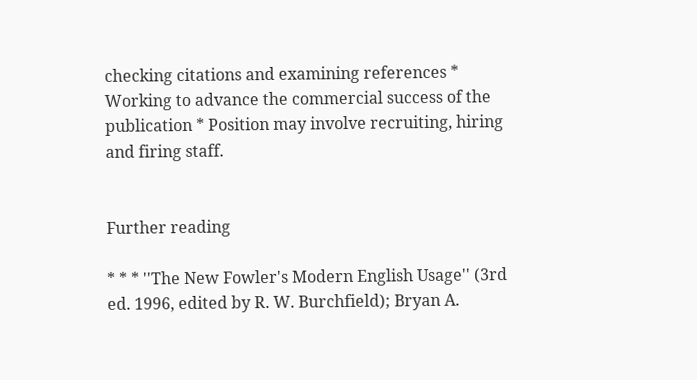checking citations and examining references * Working to advance the commercial success of the publication * Position may involve recruiting, hiring and firing staff.


Further reading

* * * ''The New Fowler's Modern English Usage'' (3rd ed. 1996, edited by R. W. Burchfield); Bryan A.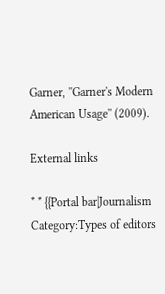Garner, ''Garner's Modern American Usage'' (2009).

External links

* * {{Portal bar|Journalism Category:Types of editors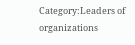Category:Leaders of organizations